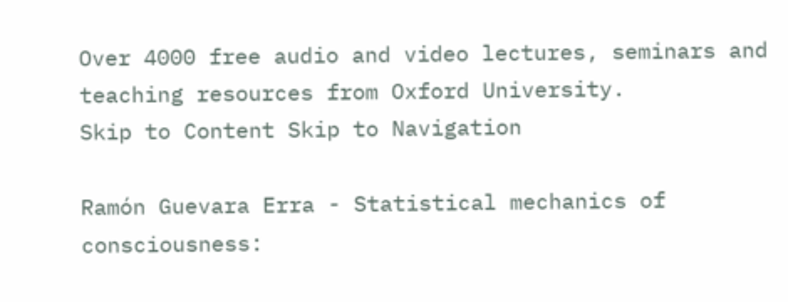Over 4000 free audio and video lectures, seminars and teaching resources from Oxford University.
Skip to Content Skip to Navigation

Ramón Guevara Erra - Statistical mechanics of consciousness: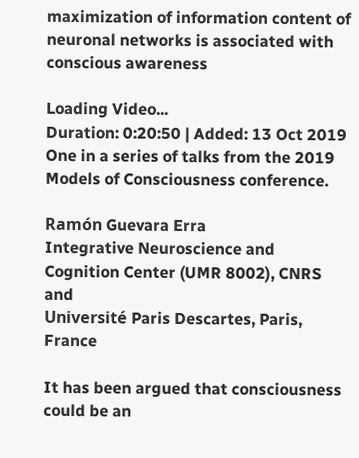maximization of information content of neuronal networks is associated with conscious awareness

Loading Video...
Duration: 0:20:50 | Added: 13 Oct 2019
One in a series of talks from the 2019 Models of Consciousness conference.

Ramón Guevara Erra
Integrative Neuroscience and Cognition Center (UMR 8002), CNRS and
Université Paris Descartes, Paris, France

It has been argued that consciousness could be an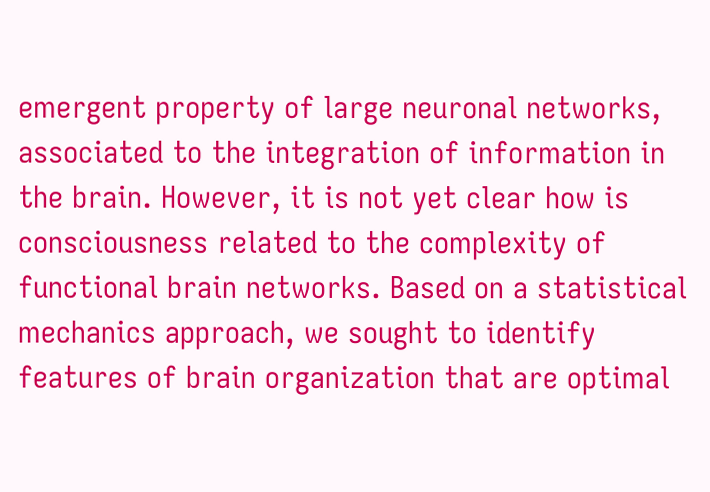emergent property of large neuronal networks, associated to the integration of information in the brain. However, it is not yet clear how is consciousness related to the complexity of functional brain networks. Based on a statistical mechanics approach, we sought to identify features of brain organization that are optimal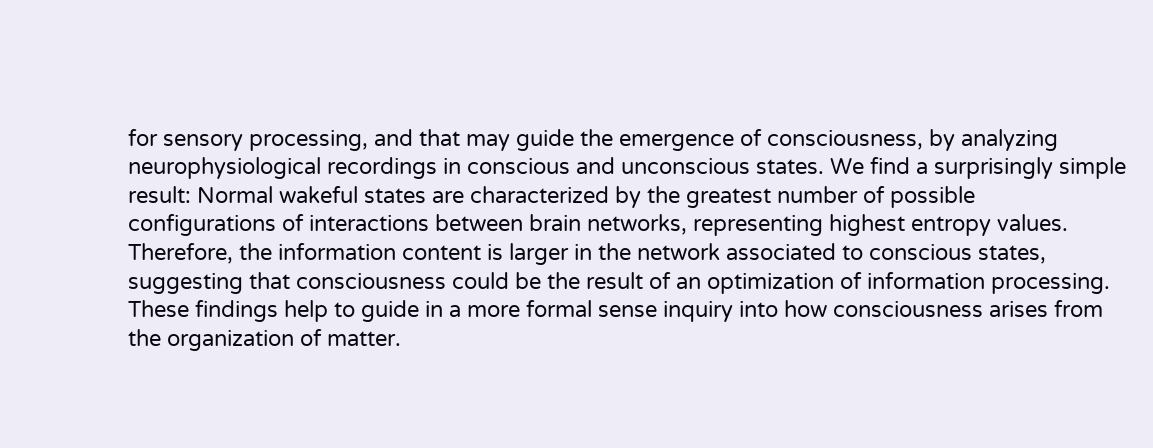for sensory processing, and that may guide the emergence of consciousness, by analyzing neurophysiological recordings in conscious and unconscious states. We find a surprisingly simple result: Normal wakeful states are characterized by the greatest number of possible configurations of interactions between brain networks, representing highest entropy values. Therefore, the information content is larger in the network associated to conscious states, suggesting that consciousness could be the result of an optimization of information processing. These findings help to guide in a more formal sense inquiry into how consciousness arises from the organization of matter.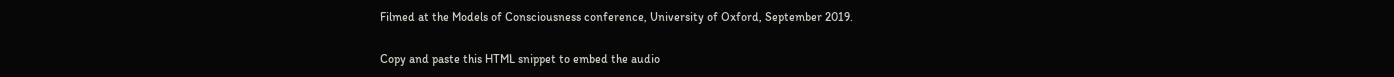Filmed at the Models of Consciousness conference, University of Oxford, September 2019.

Copy and paste this HTML snippet to embed the audio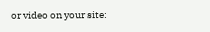or video on your site: